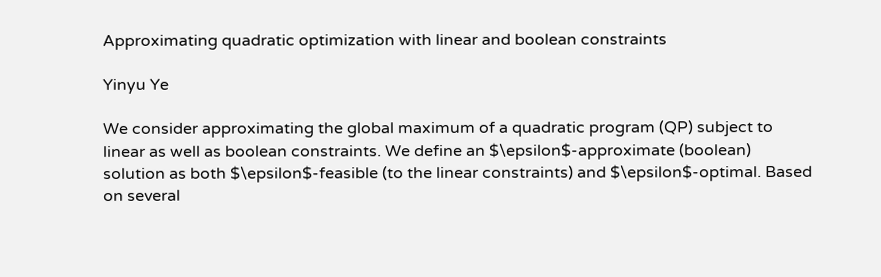Approximating quadratic optimization with linear and boolean constraints

Yinyu Ye

We consider approximating the global maximum of a quadratic program (QP) subject to linear as well as boolean constraints. We define an $\epsilon$-approximate (boolean) solution as both $\epsilon$-feasible (to the linear constraints) and $\epsilon$-optimal. Based on several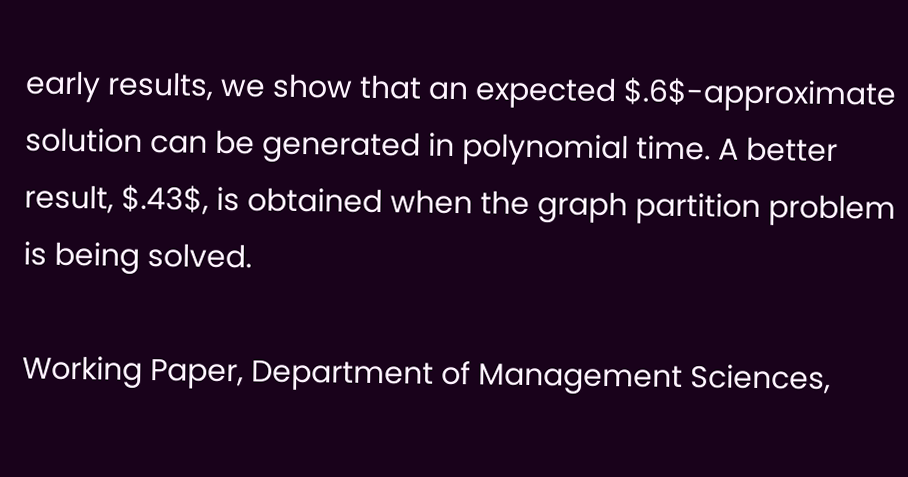early results, we show that an expected $.6$-approximate solution can be generated in polynomial time. A better result, $.43$, is obtained when the graph partition problem is being solved.

Working Paper, Department of Management Sciences,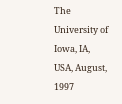The University of Iowa, IA, USA, August, 1997